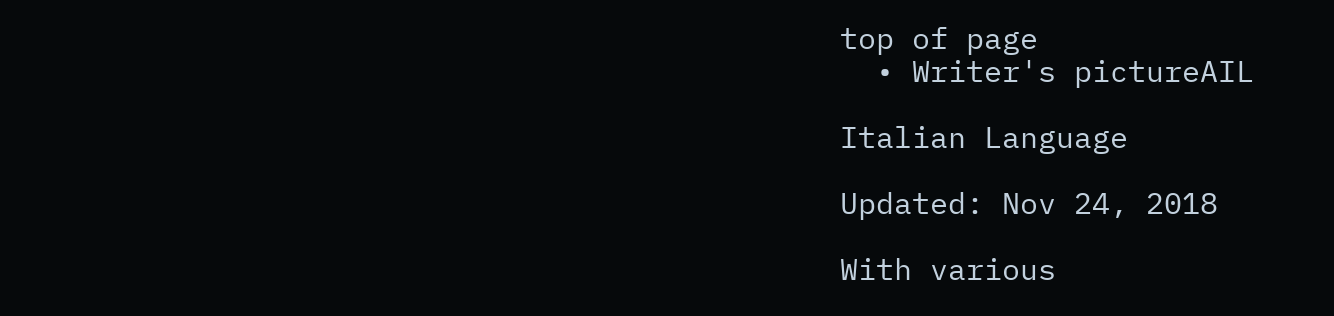top of page
  • Writer's pictureAIL

Italian Language

Updated: Nov 24, 2018

With various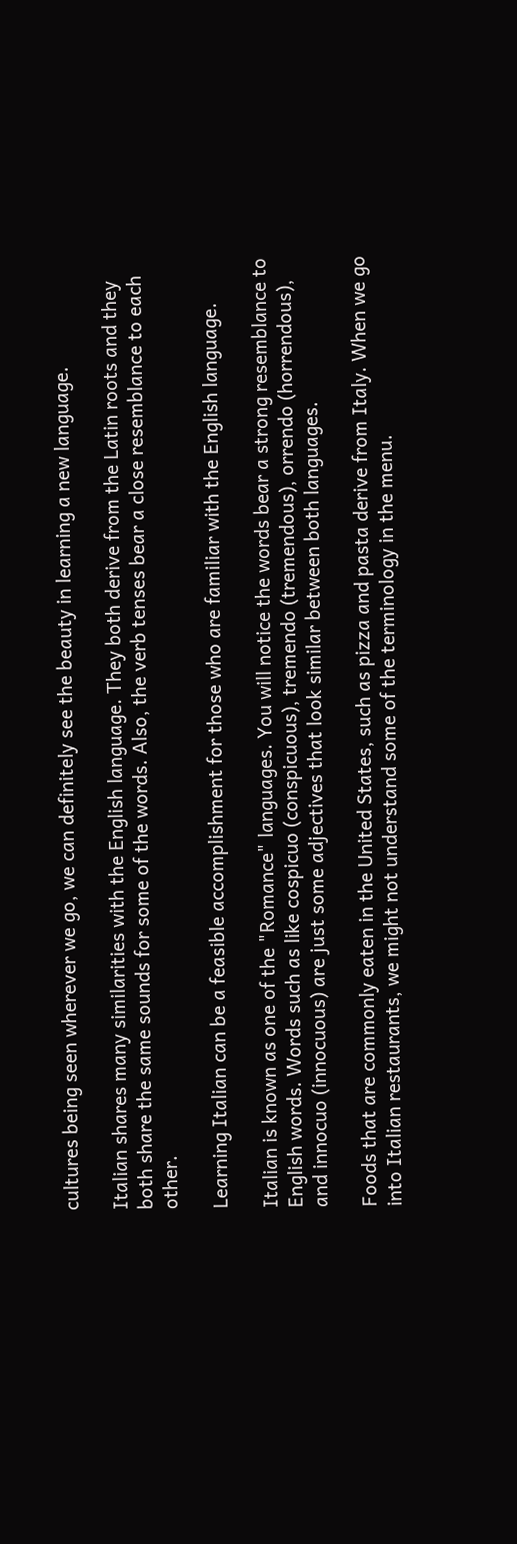cultures being seen wherever we go, we can definitely see the beauty in learning a new language.

Italian shares many similarities with the English language. They both derive from the Latin roots and they both share the same sounds for some of the words. Also, the verb tenses bear a close resemblance to each other.

Learning Italian can be a feasible accomplishment for those who are familiar with the English language.

Italian is known as one of the "Romance" languages. You will notice the words bear a strong resemblance to English words. Words such as like cospicuo (conspicuous), tremendo (tremendous), orrendo (horrendous), and innocuo (innocuous) are just some adjectives that look similar between both languages.

Foods that are commonly eaten in the United States, such as pizza and pasta derive from Italy. When we go into Italian restaurants, we might not understand some of the terminology in the menu.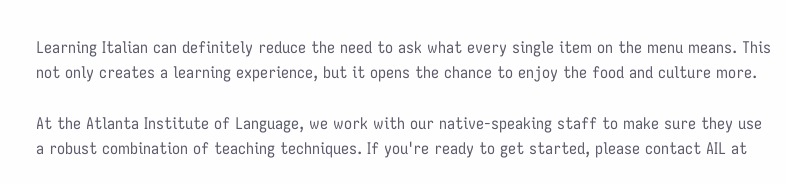Learning Italian can definitely reduce the need to ask what every single item on the menu means. This not only creates a learning experience, but it opens the chance to enjoy the food and culture more.

At the Atlanta Institute of Language, we work with our native-speaking staff to make sure they use a robust combination of teaching techniques. If you're ready to get started, please contact AIL at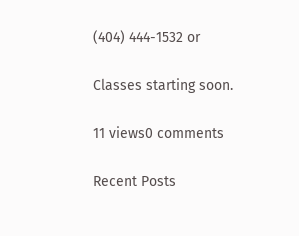(404) 444-1532 or

Classes starting soon.

11 views0 comments

Recent Posts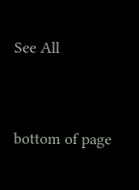See All


bottom of page